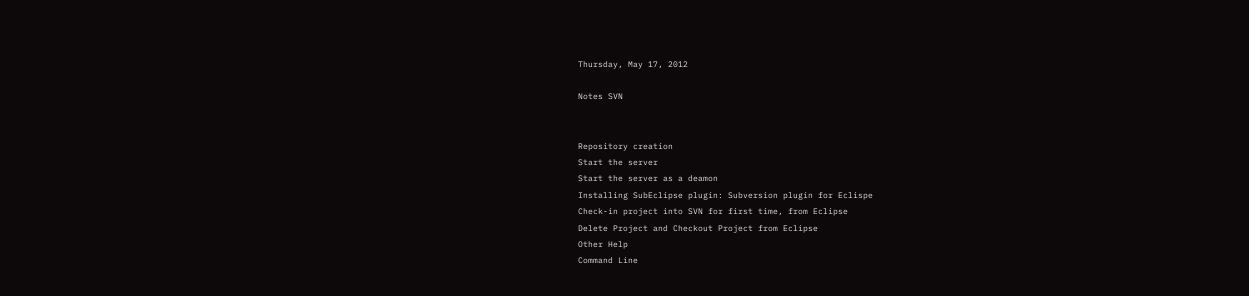Thursday, May 17, 2012

Notes SVN


Repository creation
Start the server
Start the server as a deamon
Installing SubEclipse plugin: Subversion plugin for Eclispe
Check-in project into SVN for first time, from Eclipse
Delete Project and Checkout Project from Eclipse
Other Help
Command Line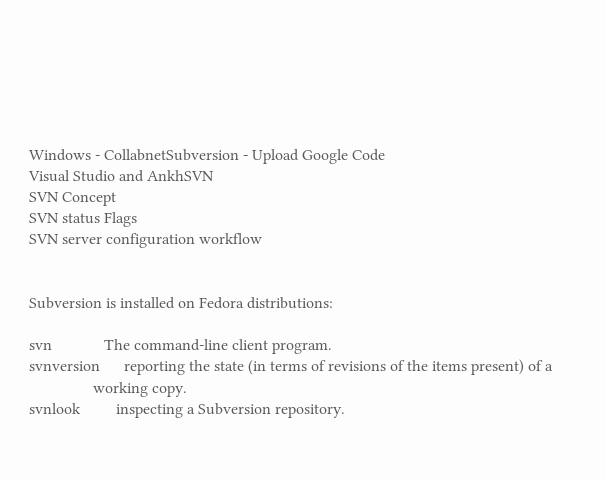Windows - CollabnetSubversion - Upload Google Code
Visual Studio and AnkhSVN
SVN Concept
SVN status Flags
SVN server configuration workflow


Subversion is installed on Fedora distributions:

svn             The command-line client program.
svnversion      reporting the state (in terms of revisions of the items present) of a
                working copy.
svnlook         inspecting a Subversion repository.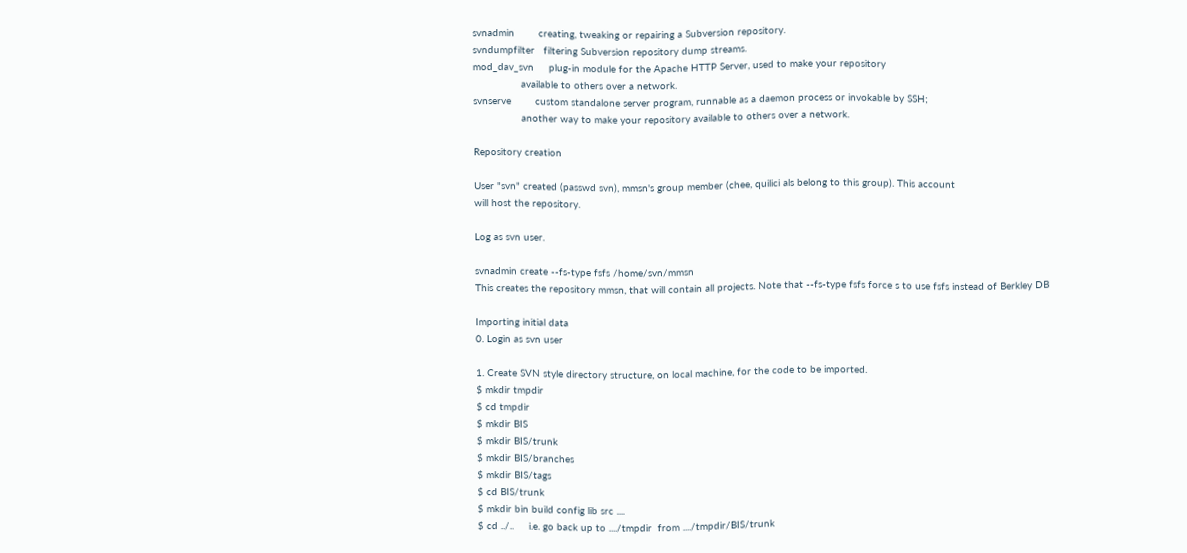svnadmin        creating, tweaking or repairing a Subversion repository.
svndumpfilter   filtering Subversion repository dump streams.
mod_dav_svn     plug-in module for the Apache HTTP Server, used to make your repository
                available to others over a network.
svnserve        custom standalone server program, runnable as a daemon process or invokable by SSH;
                another way to make your repository available to others over a network.

Repository creation

User "svn" created (passwd svn), mmsn's group member (chee, quilici als belong to this group). This account
will host the repository.

Log as svn user.

svnadmin create --fs-type fsfs /home/svn/mmsn
This creates the repository mmsn, that will contain all projects. Note that --fs-type fsfs force s to use fsfs instead of Berkley DB

Importing initial data
0. Login as svn user

1. Create SVN style directory structure, on local machine, for the code to be imported.
$ mkdir tmpdir
$ cd tmpdir
$ mkdir BIS
$ mkdir BIS/trunk
$ mkdir BIS/branches
$ mkdir BIS/tags
$ cd BIS/trunk
$ mkdir bin build config lib src ....
$ cd ../..     i.e. go back up to ..../tmpdir  from ..../tmpdir/BIS/trunk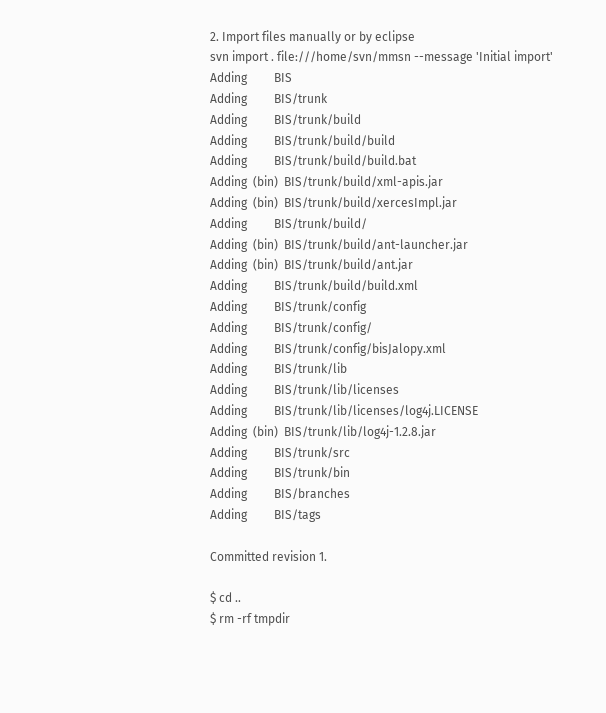2. Import files manually or by eclipse
svn import . file:///home/svn/mmsn --message 'Initial import'
Adding         BIS
Adding         BIS/trunk
Adding         BIS/trunk/build
Adding         BIS/trunk/build/build
Adding         BIS/trunk/build/build.bat
Adding  (bin)  BIS/trunk/build/xml-apis.jar
Adding  (bin)  BIS/trunk/build/xercesImpl.jar
Adding         BIS/trunk/build/
Adding  (bin)  BIS/trunk/build/ant-launcher.jar
Adding  (bin)  BIS/trunk/build/ant.jar
Adding         BIS/trunk/build/build.xml
Adding         BIS/trunk/config
Adding         BIS/trunk/config/
Adding         BIS/trunk/config/bisJalopy.xml
Adding         BIS/trunk/lib
Adding         BIS/trunk/lib/licenses
Adding         BIS/trunk/lib/licenses/log4j.LICENSE
Adding  (bin)  BIS/trunk/lib/log4j-1.2.8.jar
Adding         BIS/trunk/src
Adding         BIS/trunk/bin
Adding         BIS/branches
Adding         BIS/tags

Committed revision 1.

$ cd ..
$ rm -rf tmpdir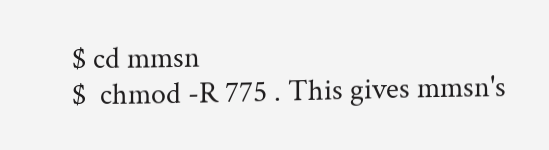$ cd mmsn
$  chmod -R 775 . This gives mmsn's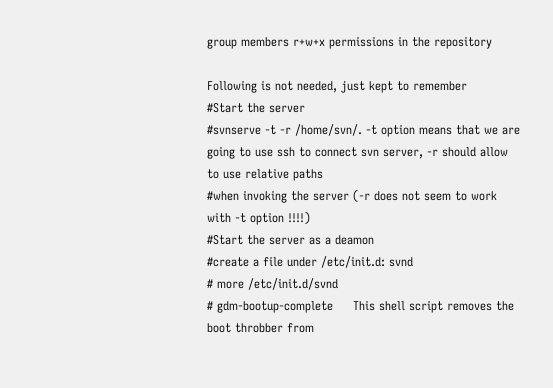group members r+w+x permissions in the repository

Following is not needed, just kept to remember
#Start the server
#svnserve -t -r /home/svn/. -t option means that we are going to use ssh to connect svn server, -r should allow to use relative paths
#when invoking the server (-r does not seem to work with -t option !!!!)
#Start the server as a deamon
#create a file under /etc/init.d: svnd
# more /etc/init.d/svnd
# gdm-bootup-complete     This shell script removes the boot throbber from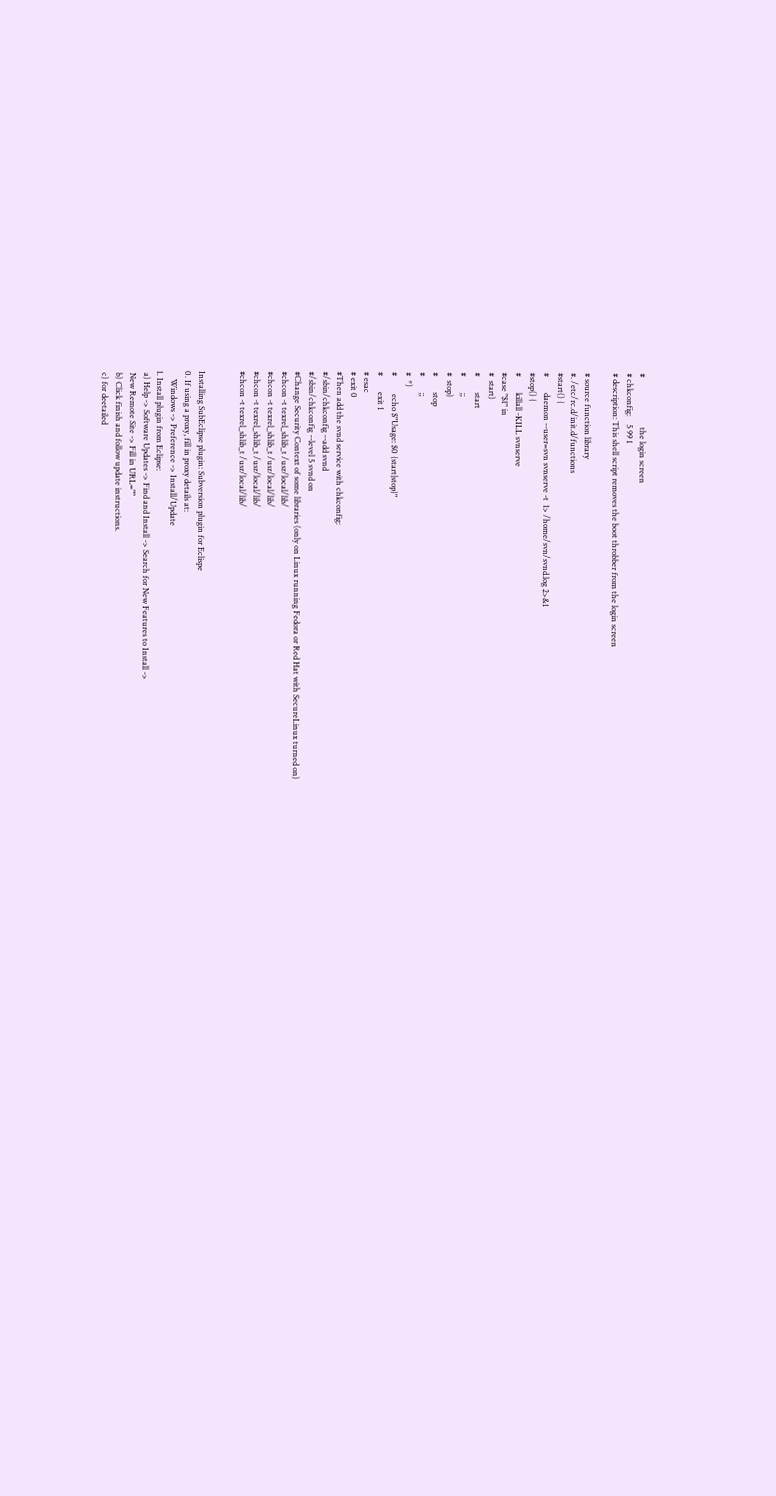#                         the login screen
# chkconfig:    5 99 1
# description: This shell script removes the boot throbber from the login screen

# source function library
#. /etc/rc.d/init.d/functions
#start() {
#        daemon --user=svn svnserve -t  1> /home/svn/svnd.log 2>&1
#stop() {
#        killall -KILL svnserve
#case "$1" in
#  start)
#        start
#        ;;
#  stop)
#        stop
#        ;;
#  *)
#         echo $"Usage: $0 {start|stop}"
#        exit 1
# esac
# exit 0
#Then add the svnd service with chkconfig:
#/sbin/chkconfig --add svnd
#/sbin/chkconfig --level 5 svnd on
#Change Security Context of some libraries (only on Linux running Fedora or Red Hat with SecureLinux turned on)
#chcon -t texrel_shlib_t /usr/local/lib/
#chcon -t texrel_shlib_t /usr/local/lib/
#chcon -t texrel_shlib_t /usr/local/lib/
#chcon -t texrel_shlib_t /usr/local/lib/


Installing SubEclipse plugin: Subversion plugin for Eclispe
0. If using a proxy, fill in proxy details at:
    Windows -> Preference -> Install/Update
1. Install plugin from Eclipse:
 a) Help -> Software Updates -> Find and Install -> Search for New Features to Install ->
 New Remote Site -> Fill in URL=""
 b) Click finish and follow update instructions.
 c) for deetailed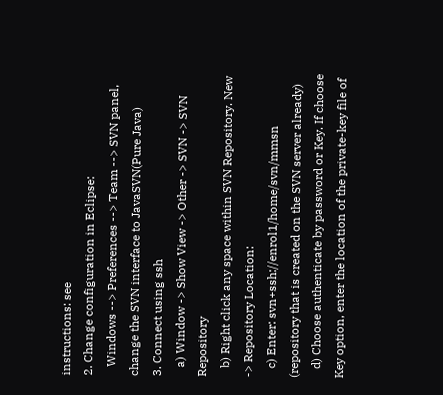instructions: see
2. Change configuration in Eclipse:
   Windows --> Preferences --> Team --> SVN panel, change the SVN interface to JavaSVN(Pure Java)
3. Connect using ssh
   a) Window -> Show View -> Other -> SVN -> SVN Repository
   b) Right click any space within SVN Repository. New -> Repository Location:
   c) Enter: svn+ssh://enrol1/home/svn/mmsn   (repository that is created on the SVN server already)
   d) Choose authenticate by password or Key. If choose Key option, enter the location of the private-key file of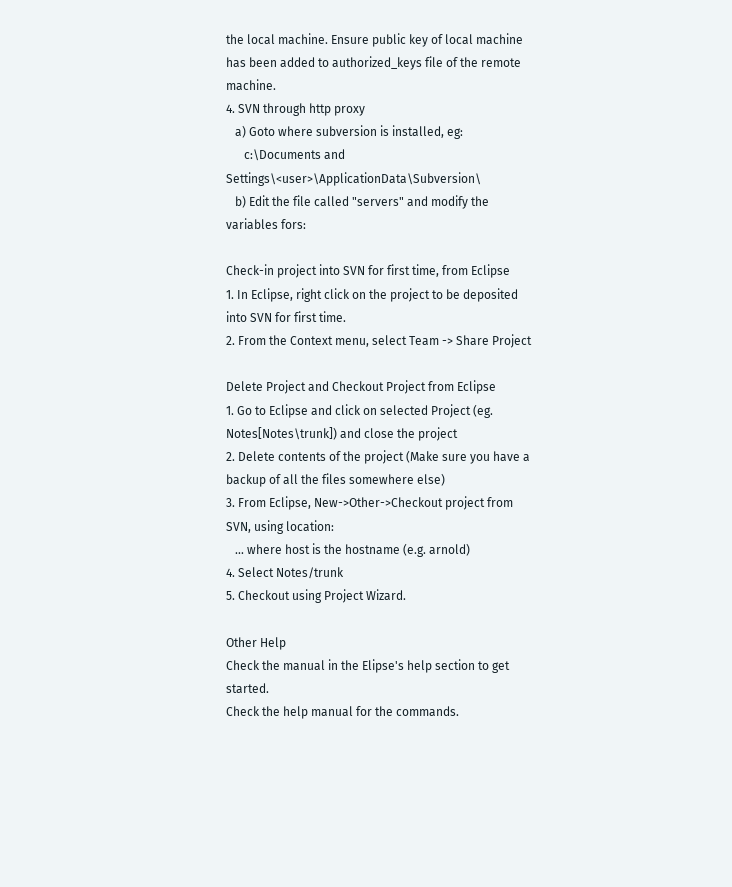the local machine. Ensure public key of local machine has been added to authorized_keys file of the remote machine.
4. SVN through http proxy
   a) Goto where subversion is installed, eg:
      c:\Documents and Settings\<user>\ApplicationData\Subversion\
   b) Edit the file called "servers" and modify the variables fors:

Check-in project into SVN for first time, from Eclipse
1. In Eclipse, right click on the project to be deposited into SVN for first time.
2. From the Context menu, select Team -> Share Project

Delete Project and Checkout Project from Eclipse
1. Go to Eclipse and click on selected Project (eg. Notes[Notes\trunk]) and close the project
2. Delete contents of the project (Make sure you have a backup of all the files somewhere else)
3. From Eclipse, New->Other->Checkout project from SVN, using location:
   ... where host is the hostname (e.g. arnold)
4. Select Notes/trunk
5. Checkout using Project Wizard.

Other Help
Check the manual in the Elipse's help section to get started.
Check the help manual for the commands.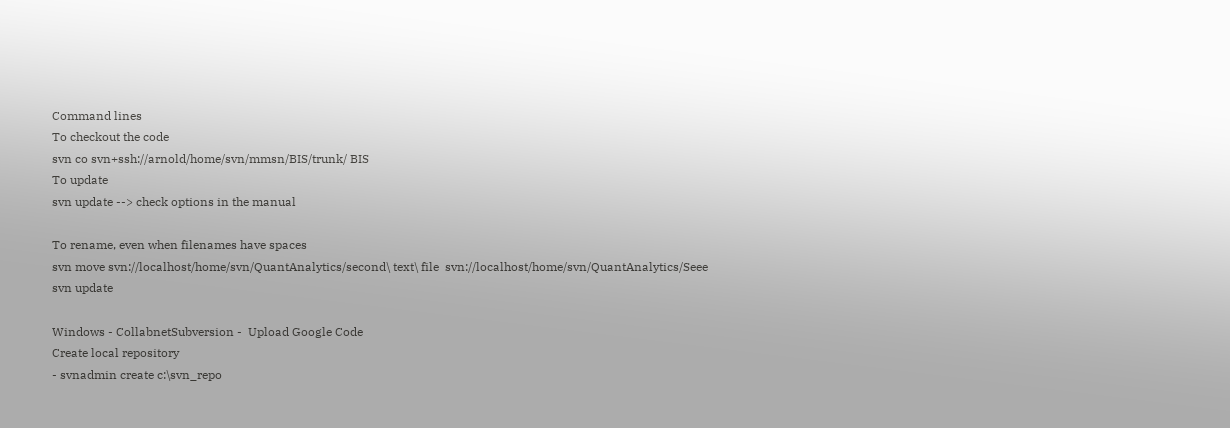Command lines
To checkout the code
svn co svn+ssh://arnold/home/svn/mmsn/BIS/trunk/ BIS
To update
svn update --> check options in the manual

To rename, even when filenames have spaces
svn move svn://localhost/home/svn/QuantAnalytics/second\ text\ file  svn://localhost/home/svn/QuantAnalytics/Seee
svn update

Windows - CollabnetSubversion -  Upload Google Code
Create local repository
- svnadmin create c:\svn_repo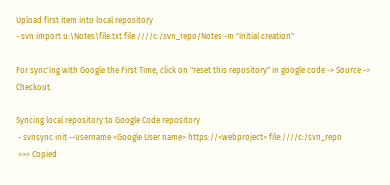Upload first item into local repository
- svn import u:\Notes\file.txt file:////c:/svn_repo/Notes -m "initial creation"

For sync'ing with Google the First Time, click on "reset this repository" in google code -> Source -> Checkout.

Syncing local repository to Google Code repository
 - svnsync init --username <Google User name> https://<webproject> file:////c:/svn_repo
 >>> Copied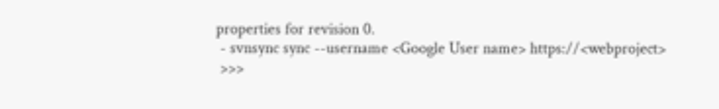properties for revision 0.
 - svnsync sync --username <Google User name> https://<webproject>
 >>>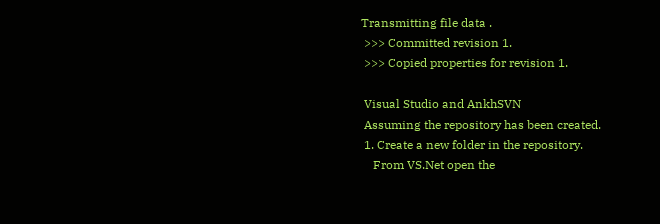Transmitting file data .
 >>> Committed revision 1.
 >>> Copied properties for revision 1.

 Visual Studio and AnkhSVN
 Assuming the repository has been created.
 1. Create a new folder in the repository.
    From VS.Net open the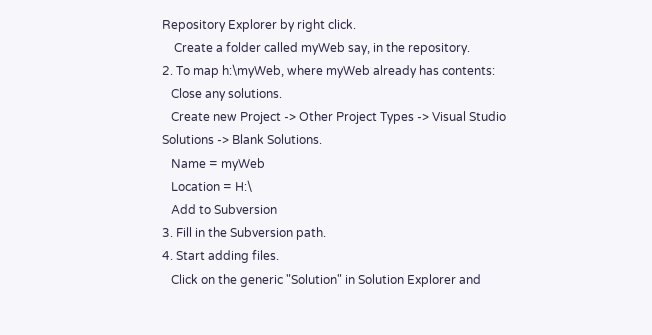Repository Explorer by right click.
    Create a folder called myWeb say, in the repository.
2. To map h:\myWeb, where myWeb already has contents:
   Close any solutions.
   Create new Project -> Other Project Types -> Visual Studio Solutions -> Blank Solutions.
   Name = myWeb
   Location = H:\
   Add to Subversion
3. Fill in the Subversion path.
4. Start adding files.
   Click on the generic "Solution" in Solution Explorer and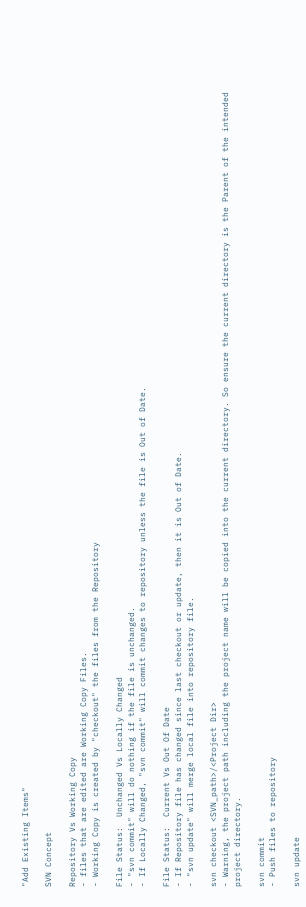"Add Existing Items"

SVN Concept

Repository Vs Working Copy
- files that are edited are Working Copy Files.
- Working Copy is created by "checkout" the files from the Repository

File Status:  Unchanged Vs Locally Changed
- "svn commit" will do nothing if the file is unchanged.
- If Locally Changed, "svn commit" will commit changes to repository unless the file is Out of Date.

File Status:  Current Vs Out Of Date
- If Repository file has changed since last checkout or update, then it is Out of Date.
- "svn update" will merge local file into repository file.

svn checkout <SVN_path>/<Project Dir>
- Warning, the project path including the project name will be copied into the current directory. So ensure the current directory is the Parent of the intended project directory.

svn commit
- Push files to repository

svn update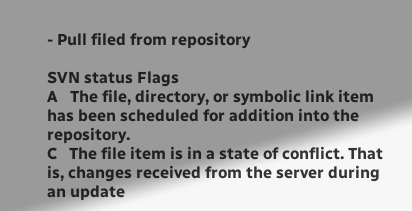- Pull filed from repository

SVN status Flags
A   The file, directory, or symbolic link item has been scheduled for addition into the repository.
C   The file item is in a state of conflict. That is, changes received from the server during an update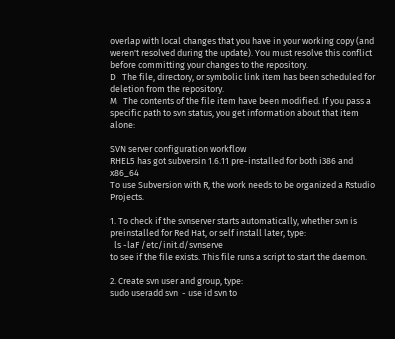overlap with local changes that you have in your working copy (and weren't resolved during the update). You must resolve this conflict before committing your changes to the repository.
D   The file, directory, or symbolic link item has been scheduled for deletion from the repository.
M   The contents of the file item have been modified. If you pass a specific path to svn status, you get information about that item alone:

SVN server configuration workflow
RHEL5 has got subversin 1.6.11 pre-installed for both i386 and x86_64
To use Subversion with R, the work needs to be organized a Rstudio Projects.

1. To check if the svnserver starts automatically, whether svn is preinstalled for Red Hat, or self install later, type:
  ls -laF /etc/init.d/svnserve
to see if the file exists. This file runs a script to start the daemon.

2. Create svn user and group, type:
sudo useradd svn  - use id svn to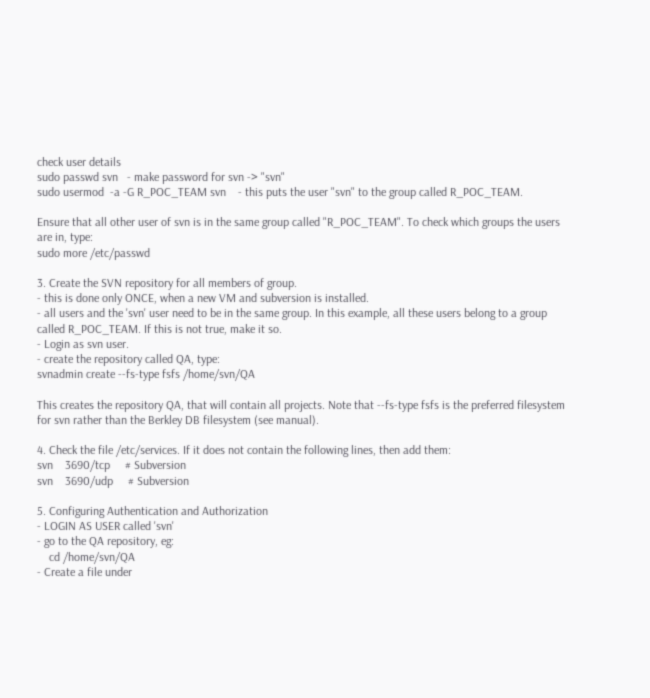check user details
sudo passwd svn   - make password for svn -> "svn"
sudo usermod  -a -G R_POC_TEAM svn    - this puts the user "svn" to the group called R_POC_TEAM.

Ensure that all other user of svn is in the same group called "R_POC_TEAM". To check which groups the users are in, type:
sudo more /etc/passwd

3. Create the SVN repository for all members of group.
- this is done only ONCE, when a new VM and subversion is installed.
- all users and the 'svn' user need to be in the same group. In this example, all these users belong to a group called R_POC_TEAM. If this is not true, make it so.
- Login as svn user.
- create the repository called QA, type:
svnadmin create --fs-type fsfs /home/svn/QA

This creates the repository QA, that will contain all projects. Note that --fs-type fsfs is the preferred filesystem for svn rather than the Berkley DB filesystem (see manual).

4. Check the file /etc/services. If it does not contain the following lines, then add them:
svn    3690/tcp     # Subversion
svn    3690/udp     # Subversion

5. Configuring Authentication and Authorization
- LOGIN AS USER called 'svn'
- go to the QA repository, eg:
    cd /home/svn/QA
- Create a file under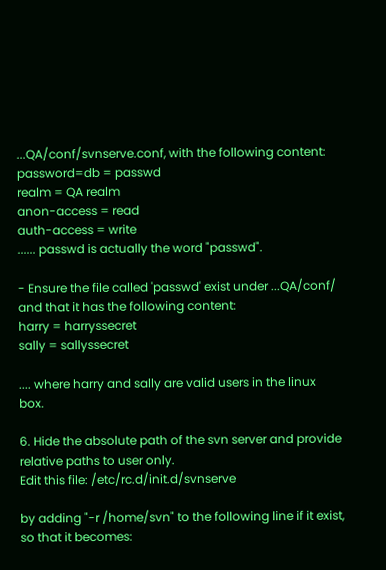...QA/conf/svnserve.conf, with the following content:
password=db = passwd
realm = QA realm
anon-access = read
auth-access = write
...... passwd is actually the word "passwd".

- Ensure the file called 'passwd' exist under ...QA/conf/ and that it has the following content:
harry = harryssecret
sally = sallyssecret

.... where harry and sally are valid users in the linux box.

6. Hide the absolute path of the svn server and provide relative paths to user only.
Edit this file: /etc/rc.d/init.d/svnserve

by adding "-r /home/svn" to the following line if it exist, so that it becomes: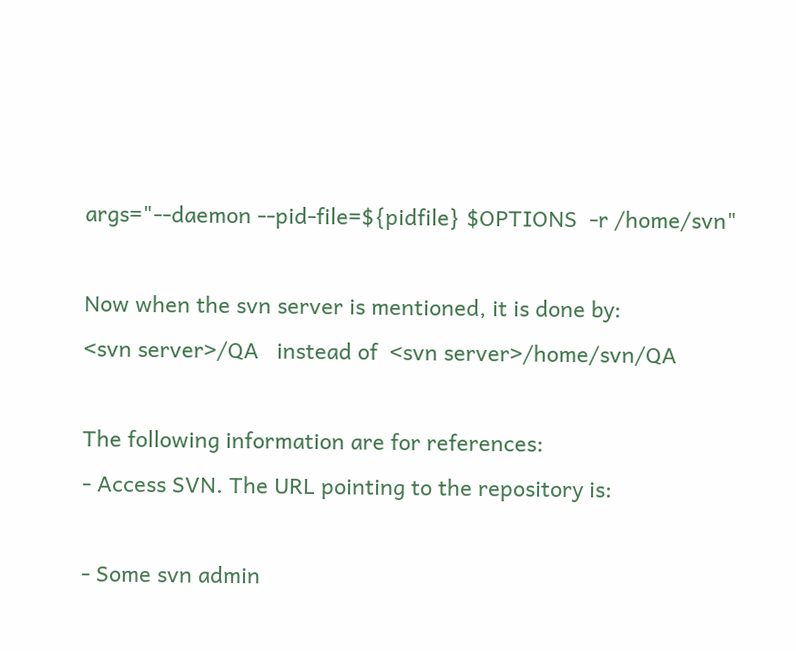args="--daemon --pid-file=${pidfile} $OPTIONS  -r /home/svn"

Now when the svn server is mentioned, it is done by:
<svn server>/QA   instead of  <svn server>/home/svn/QA

The following information are for references:
- Access SVN. The URL pointing to the repository is:

- Some svn admin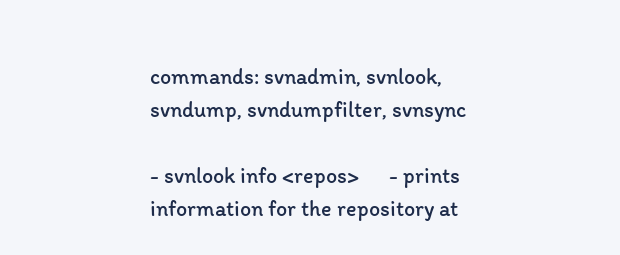commands: svnadmin, svnlook, svndump, svndumpfilter, svnsync

- svnlook info <repos>      - prints information for the repository at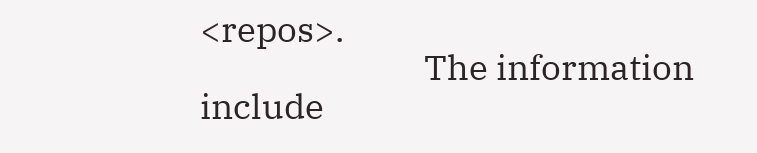<repos>.
                            The information include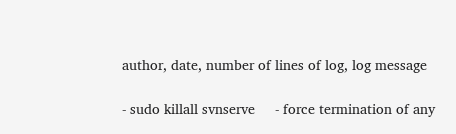author, date, number of lines of log, log message

- sudo killall svnserve     - force termination of any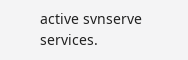active svnserve services.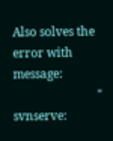Also solves the error with message:
                            " svnserve: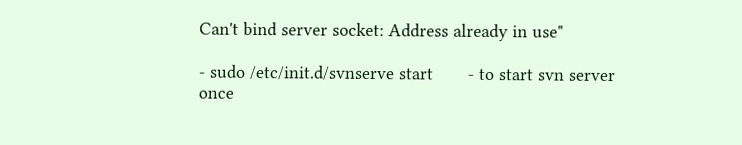Can't bind server socket: Address already in use"

- sudo /etc/init.d/svnserve start       - to start svn server once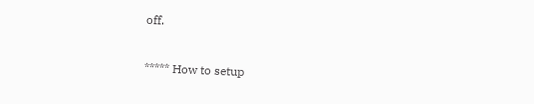off.

***** How to setup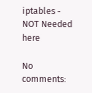iptables - NOT Needed here

No comments: